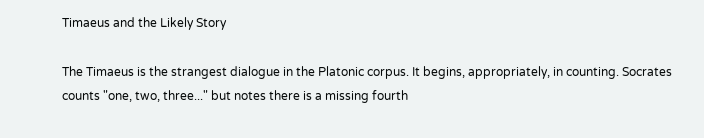Timaeus and the Likely Story

The Timaeus is the strangest dialogue in the Platonic corpus. It begins, appropriately, in counting. Socrates counts "one, two, three..." but notes there is a missing fourth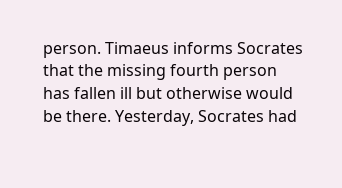person. Timaeus informs Socrates that the missing fourth person has fallen ill but otherwise would be there. Yesterday, Socrates had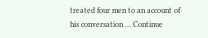treated four men to an account of his conversation … Continue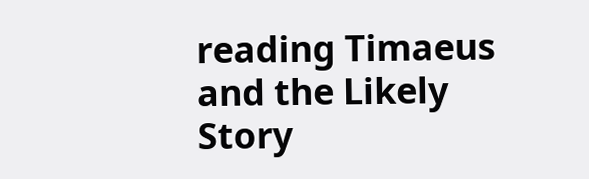reading Timaeus and the Likely Story